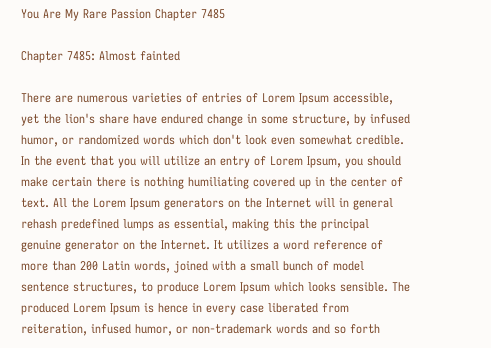You Are My Rare Passion Chapter 7485

Chapter 7485: Almost fainted

There are numerous varieties of entries of Lorem Ipsum accessible, yet the lion's share have endured change in some structure, by infused humor, or randomized words which don't look even somewhat credible. In the event that you will utilize an entry of Lorem Ipsum, you should make certain there is nothing humiliating covered up in the center of text. All the Lorem Ipsum generators on the Internet will in general rehash predefined lumps as essential, making this the principal genuine generator on the Internet. It utilizes a word reference of more than 200 Latin words, joined with a small bunch of model sentence structures, to produce Lorem Ipsum which looks sensible. The produced Lorem Ipsum is hence in every case liberated from reiteration, infused humor, or non-trademark words and so forth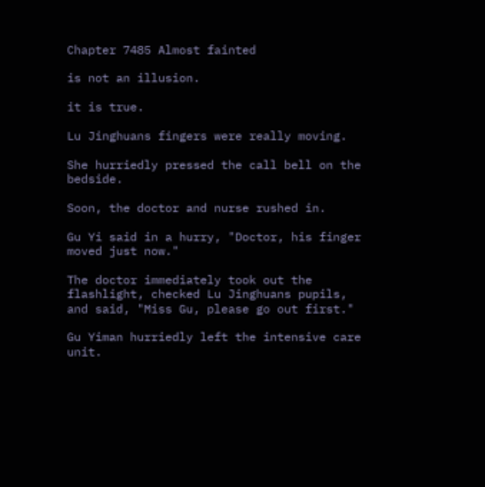Chapter 7485 Almost fainted

is not an illusion.

it is true.

Lu Jinghuans fingers were really moving.

She hurriedly pressed the call bell on the bedside.

Soon, the doctor and nurse rushed in.

Gu Yi said in a hurry, "Doctor, his finger moved just now."

The doctor immediately took out the flashlight, checked Lu Jinghuans pupils, and said, "Miss Gu, please go out first."

Gu Yiman hurriedly left the intensive care unit.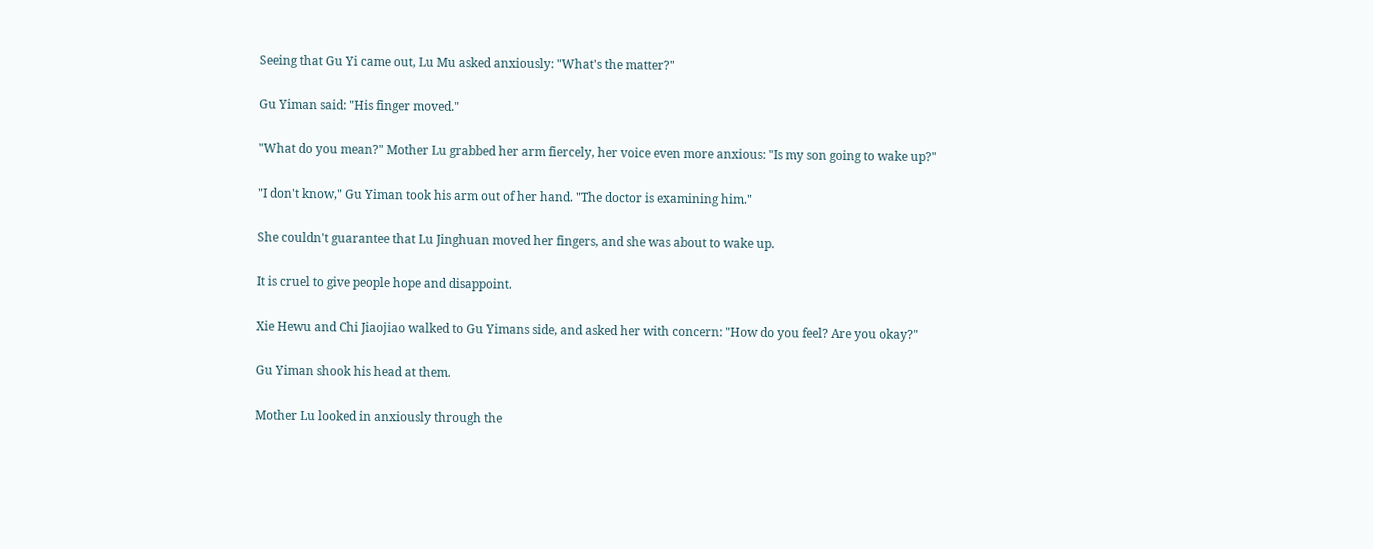Seeing that Gu Yi came out, Lu Mu asked anxiously: "What's the matter?"

Gu Yiman said: "His finger moved."

"What do you mean?" Mother Lu grabbed her arm fiercely, her voice even more anxious: "Is my son going to wake up?"

"I don't know," Gu Yiman took his arm out of her hand. "The doctor is examining him."

She couldn't guarantee that Lu Jinghuan moved her fingers, and she was about to wake up.

It is cruel to give people hope and disappoint.

Xie Hewu and Chi Jiaojiao walked to Gu Yimans side, and asked her with concern: "How do you feel? Are you okay?"

Gu Yiman shook his head at them.

Mother Lu looked in anxiously through the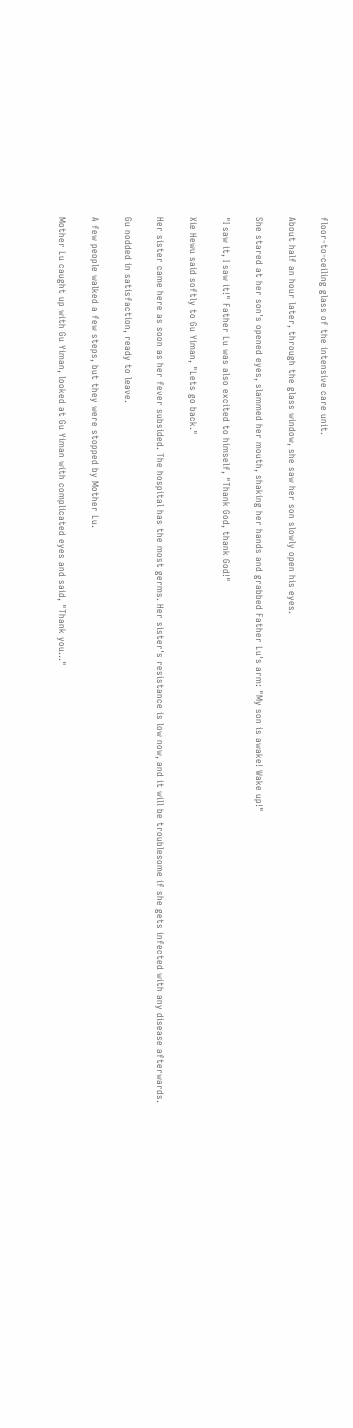floor-to-ceiling glass of the intensive care unit.

About half an hour later, through the glass window, she saw her son slowly open his eyes.

She stared at her son's opened eyes, slammed her mouth, shaking her hands and grabbed Father Lu's arm: "My son is awake! Wake up!"

"I saw it, I saw it!" Father Lu was also excited to himself, "Thank God, thank God!"

Xie Hewu said softly to Gu Yiman, "Lets go back."

Her sister came here as soon as her fever subsided. The hospital has the most germs. Her sister's resistance is low now, and it will be troublesome if she gets infected with any disease afterwards.

Gu nodded in satisfaction, ready to leave.

A few people walked a few steps, but they were stopped by Mother Lu.

Mother Lu caught up with Gu Yiman, looked at Gu Yiman with complicated eyes and said, "Thank you..."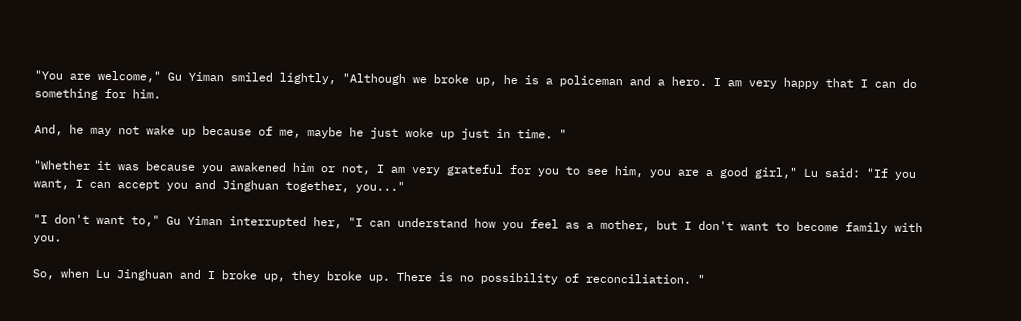"You are welcome," Gu Yiman smiled lightly, "Although we broke up, he is a policeman and a hero. I am very happy that I can do something for him.

And, he may not wake up because of me, maybe he just woke up just in time. "

"Whether it was because you awakened him or not, I am very grateful for you to see him, you are a good girl," Lu said: "If you want, I can accept you and Jinghuan together, you..."

"I don't want to," Gu Yiman interrupted her, "I can understand how you feel as a mother, but I don't want to become family with you.

So, when Lu Jinghuan and I broke up, they broke up. There is no possibility of reconciliation. "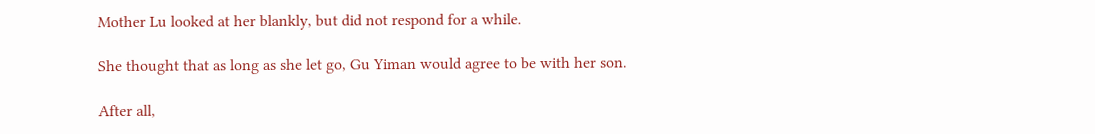Mother Lu looked at her blankly, but did not respond for a while.

She thought that as long as she let go, Gu Yiman would agree to be with her son.

After all,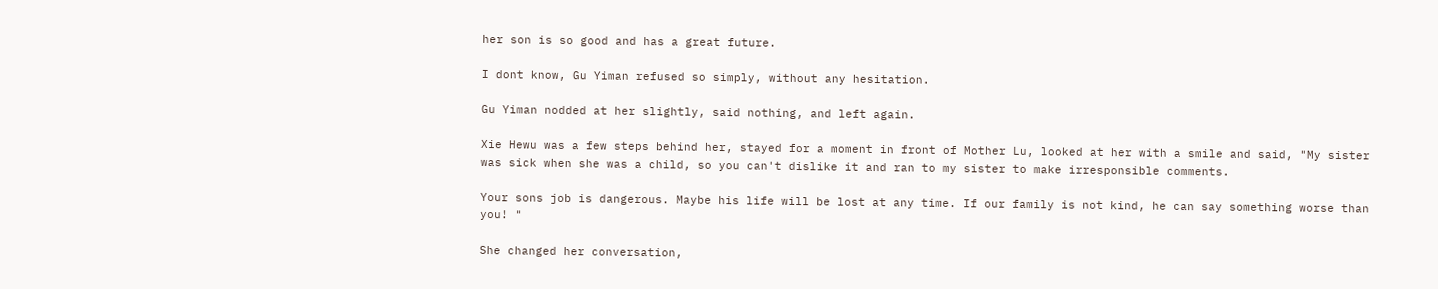her son is so good and has a great future.

I dont know, Gu Yiman refused so simply, without any hesitation.

Gu Yiman nodded at her slightly, said nothing, and left again.

Xie Hewu was a few steps behind her, stayed for a moment in front of Mother Lu, looked at her with a smile and said, "My sister was sick when she was a child, so you can't dislike it and ran to my sister to make irresponsible comments.

Your sons job is dangerous. Maybe his life will be lost at any time. If our family is not kind, he can say something worse than you! "

She changed her conversation,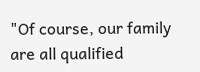"Of course, our family are all qualified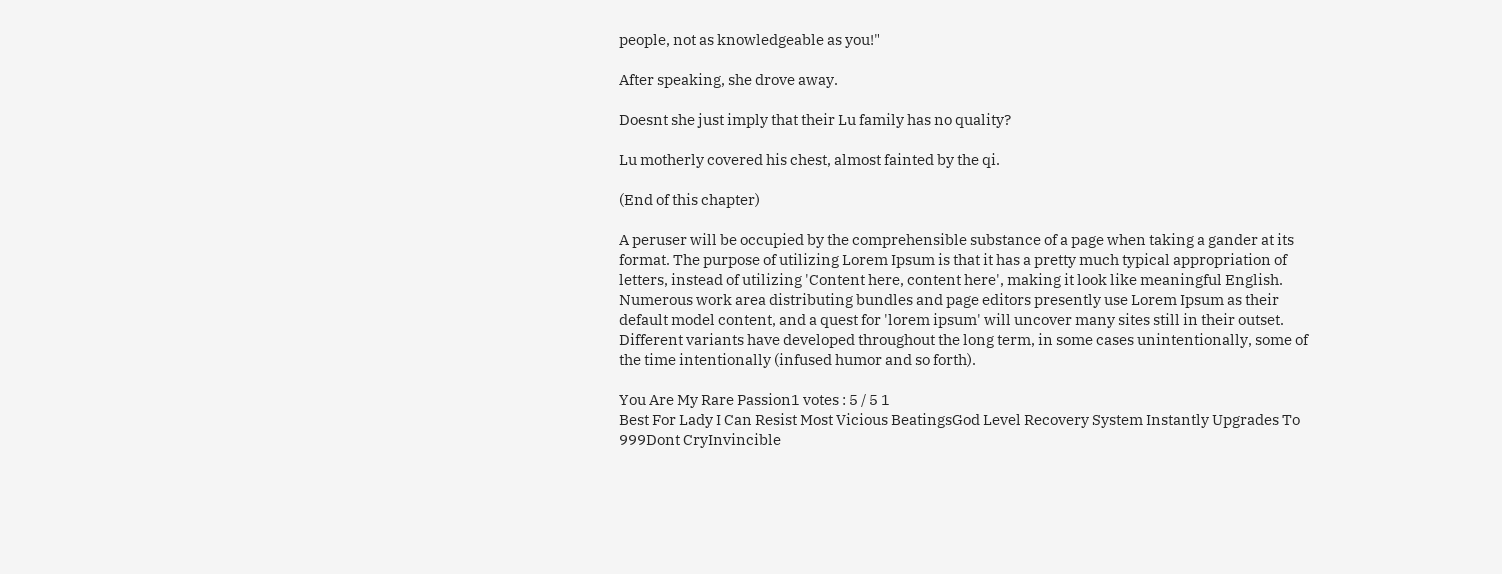people, not as knowledgeable as you!"

After speaking, she drove away.

Doesnt she just imply that their Lu family has no quality?

Lu motherly covered his chest, almost fainted by the qi.

(End of this chapter)

A peruser will be occupied by the comprehensible substance of a page when taking a gander at its format. The purpose of utilizing Lorem Ipsum is that it has a pretty much typical appropriation of letters, instead of utilizing 'Content here, content here', making it look like meaningful English. Numerous work area distributing bundles and page editors presently use Lorem Ipsum as their default model content, and a quest for 'lorem ipsum' will uncover many sites still in their outset. Different variants have developed throughout the long term, in some cases unintentionally, some of the time intentionally (infused humor and so forth).

You Are My Rare Passion1 votes : 5 / 5 1
Best For Lady I Can Resist Most Vicious BeatingsGod Level Recovery System Instantly Upgrades To 999Dont CryInvincible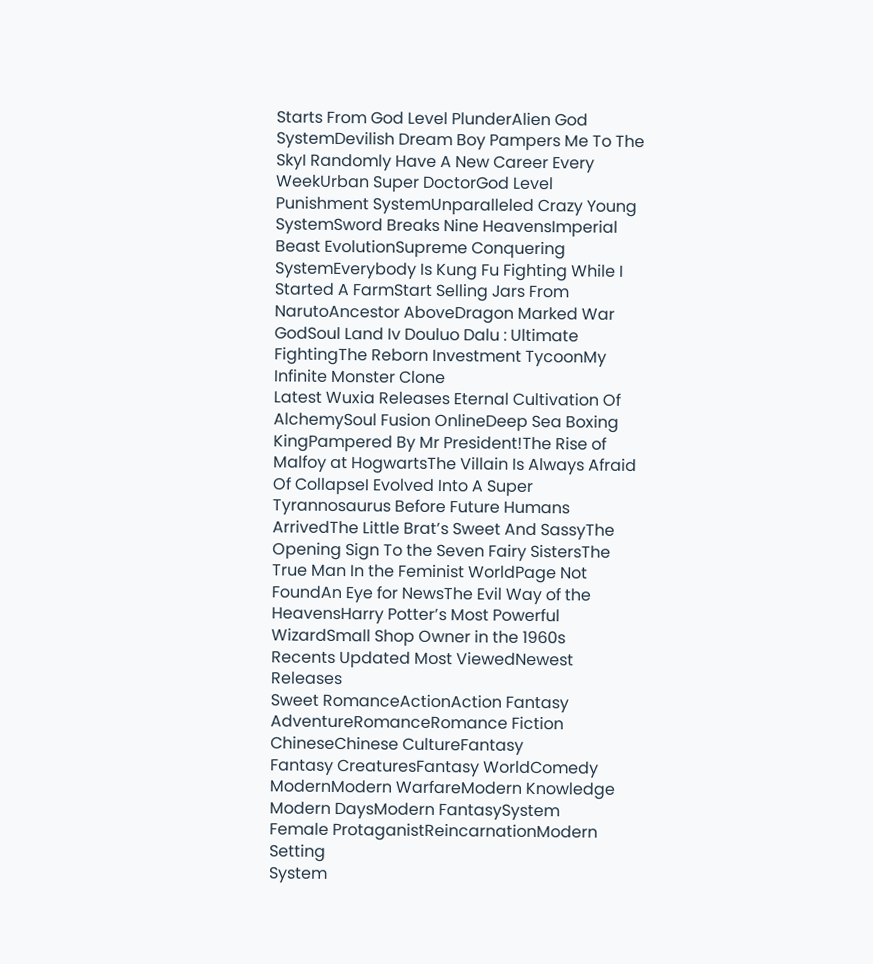Starts From God Level PlunderAlien God SystemDevilish Dream Boy Pampers Me To The SkyI Randomly Have A New Career Every WeekUrban Super DoctorGod Level Punishment SystemUnparalleled Crazy Young SystemSword Breaks Nine HeavensImperial Beast EvolutionSupreme Conquering SystemEverybody Is Kung Fu Fighting While I Started A FarmStart Selling Jars From NarutoAncestor AboveDragon Marked War GodSoul Land Iv Douluo Dalu : Ultimate FightingThe Reborn Investment TycoonMy Infinite Monster Clone
Latest Wuxia Releases Eternal Cultivation Of AlchemySoul Fusion OnlineDeep Sea Boxing KingPampered By Mr President!The Rise of Malfoy at HogwartsThe Villain Is Always Afraid Of CollapseI Evolved Into A Super Tyrannosaurus Before Future Humans ArrivedThe Little Brat’s Sweet And SassyThe Opening Sign To the Seven Fairy SistersThe True Man In the Feminist WorldPage Not FoundAn Eye for NewsThe Evil Way of the HeavensHarry Potter’s Most Powerful WizardSmall Shop Owner in the 1960s
Recents Updated Most ViewedNewest Releases
Sweet RomanceActionAction Fantasy
AdventureRomanceRomance Fiction
ChineseChinese CultureFantasy
Fantasy CreaturesFantasy WorldComedy
ModernModern WarfareModern Knowledge
Modern DaysModern FantasySystem
Female ProtaganistReincarnationModern Setting
System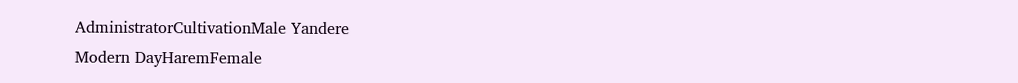AdministratorCultivationMale Yandere
Modern DayHaremFemale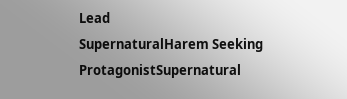Lead
SupernaturalHarem Seeking ProtagonistSupernatural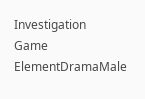Investigation
Game ElementDramaMale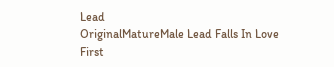Lead
OriginalMatureMale Lead Falls In Love First